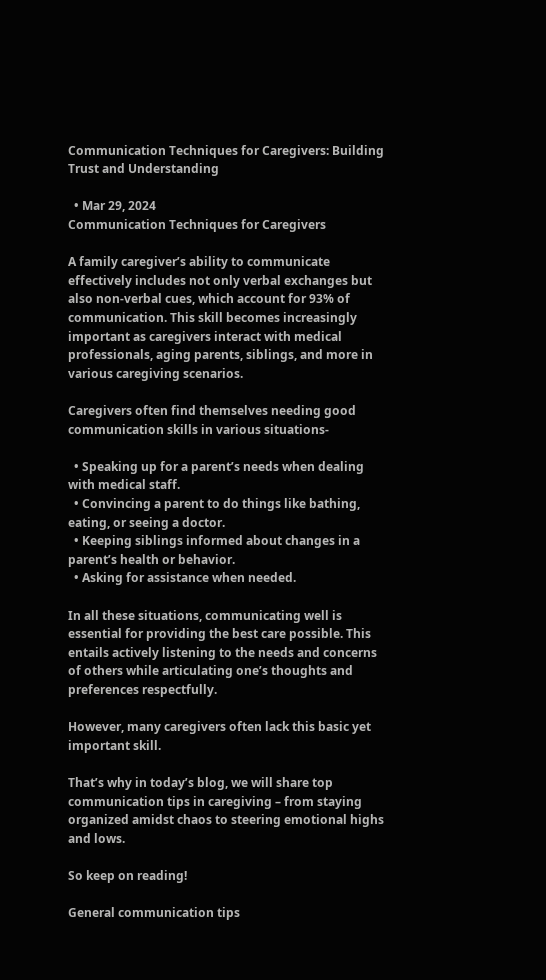Communication Techniques for Caregivers: Building Trust and Understanding

  • Mar 29, 2024
Communication Techniques for Caregivers

A family caregiver’s ability to communicate effectively includes not only verbal exchanges but also non-verbal cues, which account for 93% of communication. This skill becomes increasingly important as caregivers interact with medical professionals, aging parents, siblings, and more in various caregiving scenarios.

Caregivers often find themselves needing good communication skills in various situations-

  • Speaking up for a parent’s needs when dealing with medical staff.
  • Convincing a parent to do things like bathing, eating, or seeing a doctor.
  • Keeping siblings informed about changes in a parent’s health or behavior.
  • Asking for assistance when needed.

In all these situations, communicating well is essential for providing the best care possible. This entails actively listening to the needs and concerns of others while articulating one’s thoughts and preferences respectfully.

However, many caregivers often lack this basic yet important skill.

That’s why in today’s blog, we will share top communication tips in caregiving – from staying organized amidst chaos to steering emotional highs and lows.

So keep on reading!

General communication tips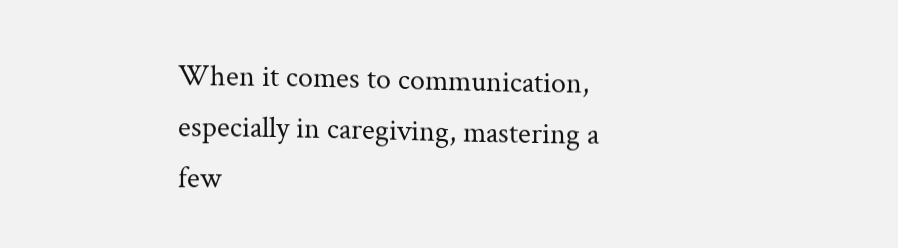When it comes to communication, especially in caregiving, mastering a few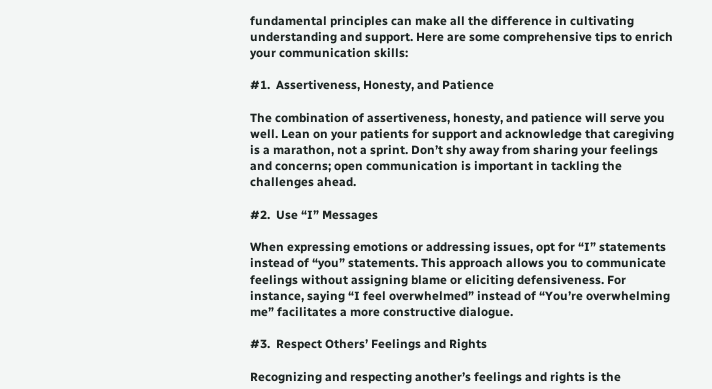fundamental principles can make all the difference in cultivating understanding and support. Here are some comprehensive tips to enrich your communication skills:

#1.  Assertiveness, Honesty, and Patience

The combination of assertiveness, honesty, and patience will serve you well. Lean on your patients for support and acknowledge that caregiving is a marathon, not a sprint. Don’t shy away from sharing your feelings and concerns; open communication is important in tackling the challenges ahead.

#2.  Use “I” Messages

When expressing emotions or addressing issues, opt for “I” statements instead of “you” statements. This approach allows you to communicate feelings without assigning blame or eliciting defensiveness. For instance, saying “I feel overwhelmed” instead of “You’re overwhelming me” facilitates a more constructive dialogue.

#3.  Respect Others’ Feelings and Rights

Recognizing and respecting another’s feelings and rights is the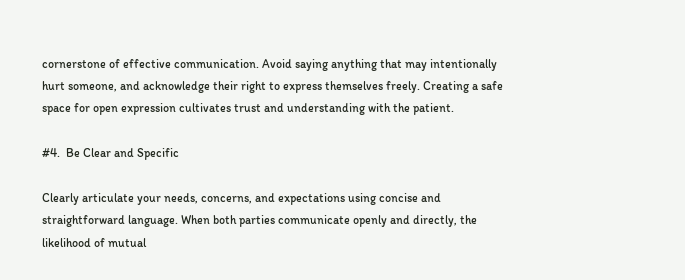cornerstone of effective communication. Avoid saying anything that may intentionally hurt someone, and acknowledge their right to express themselves freely. Creating a safe space for open expression cultivates trust and understanding with the patient.

#4.  Be Clear and Specific

Clearly articulate your needs, concerns, and expectations using concise and straightforward language. When both parties communicate openly and directly, the likelihood of mutual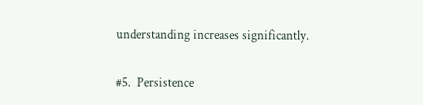understanding increases significantly.

#5.  Persistence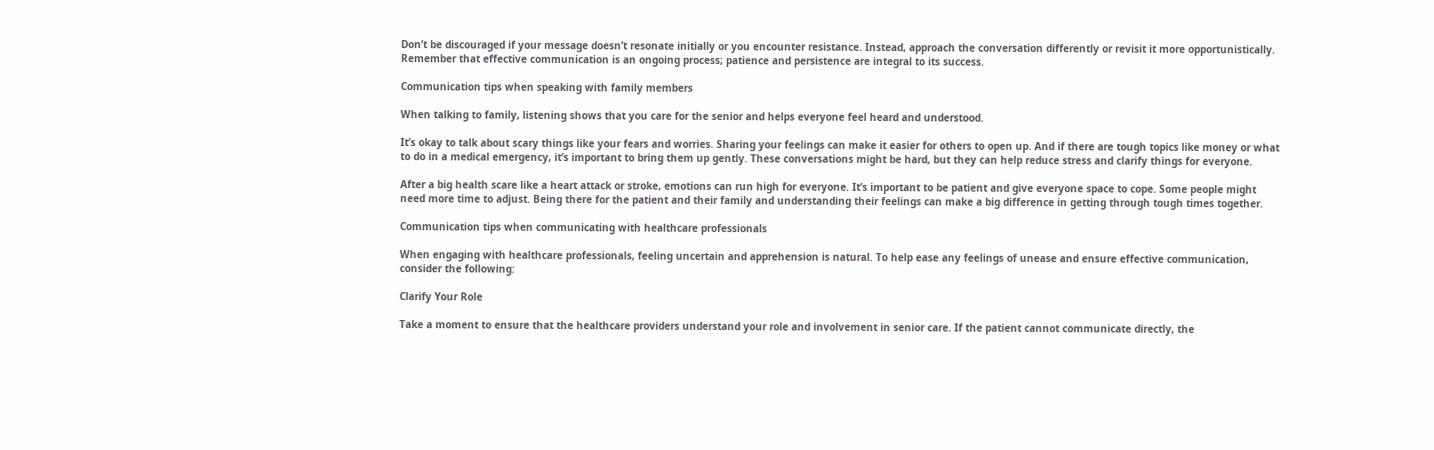Don’t be discouraged if your message doesn’t resonate initially or you encounter resistance. Instead, approach the conversation differently or revisit it more opportunistically. Remember that effective communication is an ongoing process; patience and persistence are integral to its success.

Communication tips when speaking with family members

When talking to family, listening shows that you care for the senior and helps everyone feel heard and understood.

It’s okay to talk about scary things like your fears and worries. Sharing your feelings can make it easier for others to open up. And if there are tough topics like money or what to do in a medical emergency, it’s important to bring them up gently. These conversations might be hard, but they can help reduce stress and clarify things for everyone.

After a big health scare like a heart attack or stroke, emotions can run high for everyone. It’s important to be patient and give everyone space to cope. Some people might need more time to adjust. Being there for the patient and their family and understanding their feelings can make a big difference in getting through tough times together.

Communication tips when communicating with healthcare professionals

When engaging with healthcare professionals, feeling uncertain and apprehension is natural. To help ease any feelings of unease and ensure effective communication, consider the following:

Clarify Your Role

Take a moment to ensure that the healthcare providers understand your role and involvement in senior care. If the patient cannot communicate directly, the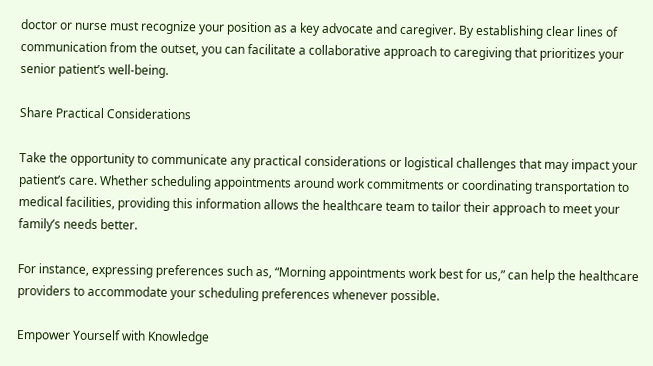doctor or nurse must recognize your position as a key advocate and caregiver. By establishing clear lines of communication from the outset, you can facilitate a collaborative approach to caregiving that prioritizes your senior patient’s well-being.

Share Practical Considerations

Take the opportunity to communicate any practical considerations or logistical challenges that may impact your patient’s care. Whether scheduling appointments around work commitments or coordinating transportation to medical facilities, providing this information allows the healthcare team to tailor their approach to meet your family’s needs better.

For instance, expressing preferences such as, “Morning appointments work best for us,” can help the healthcare providers to accommodate your scheduling preferences whenever possible.

Empower Yourself with Knowledge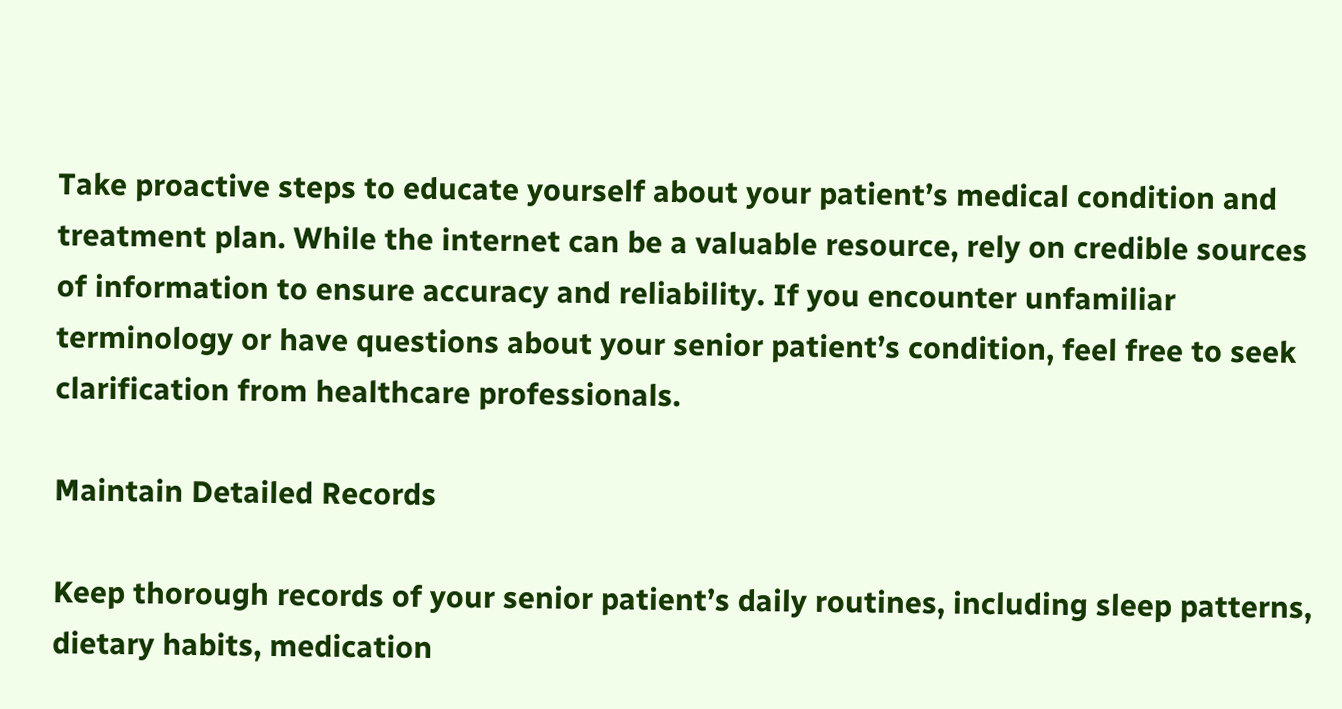Take proactive steps to educate yourself about your patient’s medical condition and treatment plan. While the internet can be a valuable resource, rely on credible sources of information to ensure accuracy and reliability. If you encounter unfamiliar terminology or have questions about your senior patient’s condition, feel free to seek clarification from healthcare professionals.

Maintain Detailed Records

Keep thorough records of your senior patient’s daily routines, including sleep patterns, dietary habits, medication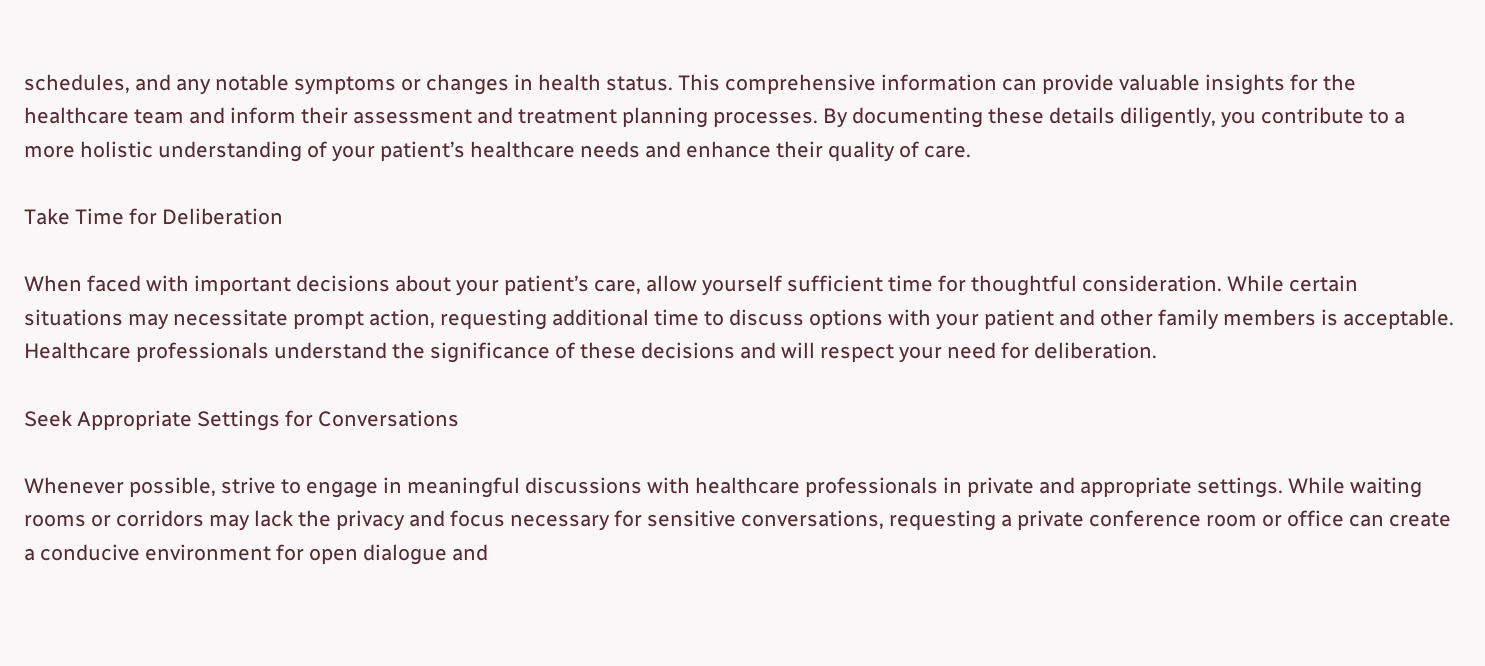schedules, and any notable symptoms or changes in health status. This comprehensive information can provide valuable insights for the healthcare team and inform their assessment and treatment planning processes. By documenting these details diligently, you contribute to a more holistic understanding of your patient’s healthcare needs and enhance their quality of care.

Take Time for Deliberation

When faced with important decisions about your patient’s care, allow yourself sufficient time for thoughtful consideration. While certain situations may necessitate prompt action, requesting additional time to discuss options with your patient and other family members is acceptable. Healthcare professionals understand the significance of these decisions and will respect your need for deliberation.

Seek Appropriate Settings for Conversations

Whenever possible, strive to engage in meaningful discussions with healthcare professionals in private and appropriate settings. While waiting rooms or corridors may lack the privacy and focus necessary for sensitive conversations, requesting a private conference room or office can create a conducive environment for open dialogue and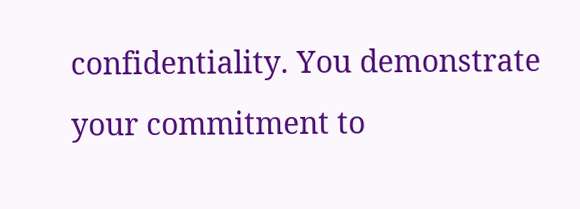confidentiality. You demonstrate your commitment to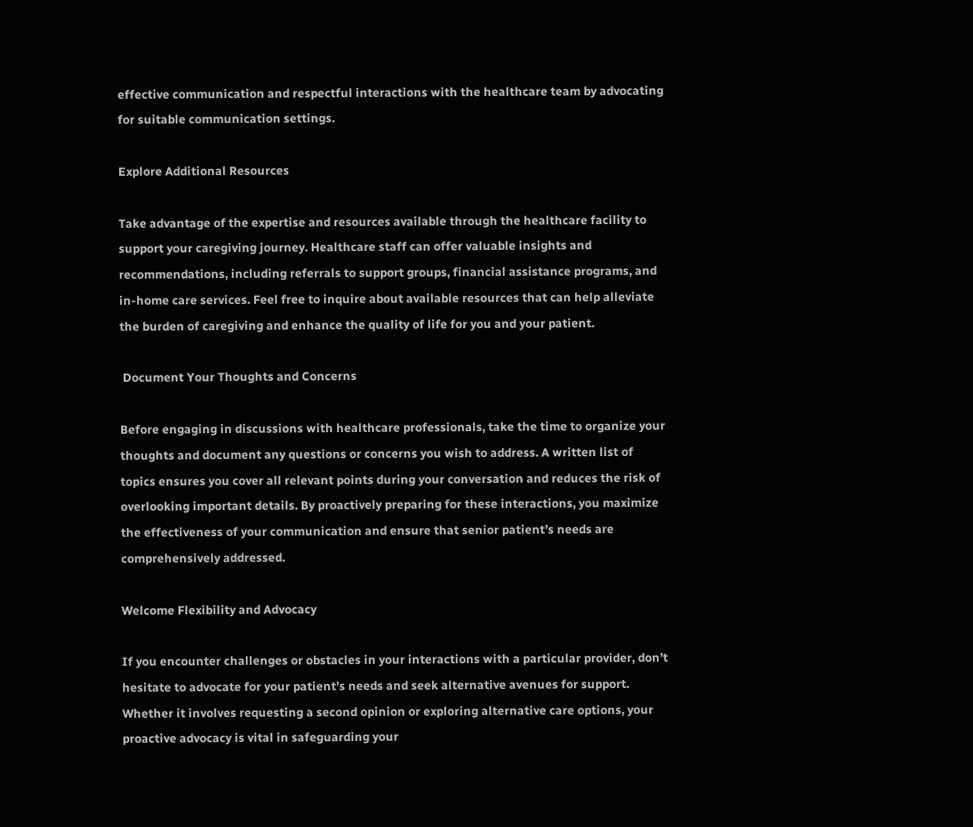effective communication and respectful interactions with the healthcare team by advocating for suitable communication settings.

Explore Additional Resources

Take advantage of the expertise and resources available through the healthcare facility to support your caregiving journey. Healthcare staff can offer valuable insights and recommendations, including referrals to support groups, financial assistance programs, and in-home care services. Feel free to inquire about available resources that can help alleviate the burden of caregiving and enhance the quality of life for you and your patient.

 Document Your Thoughts and Concerns

Before engaging in discussions with healthcare professionals, take the time to organize your thoughts and document any questions or concerns you wish to address. A written list of topics ensures you cover all relevant points during your conversation and reduces the risk of overlooking important details. By proactively preparing for these interactions, you maximize the effectiveness of your communication and ensure that senior patient’s needs are comprehensively addressed.

Welcome Flexibility and Advocacy

If you encounter challenges or obstacles in your interactions with a particular provider, don’t hesitate to advocate for your patient’s needs and seek alternative avenues for support. Whether it involves requesting a second opinion or exploring alternative care options, your proactive advocacy is vital in safeguarding your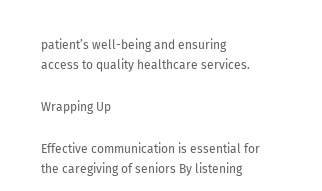patient’s well-being and ensuring access to quality healthcare services.

Wrapping Up

Effective communication is essential for the caregiving of seniors By listening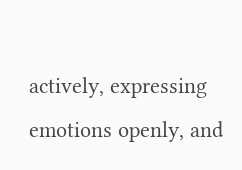actively, expressing emotions openly, and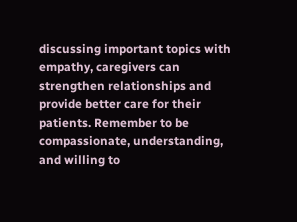discussing important topics with empathy, caregivers can strengthen relationships and provide better care for their patients. Remember to be compassionate, understanding, and willing to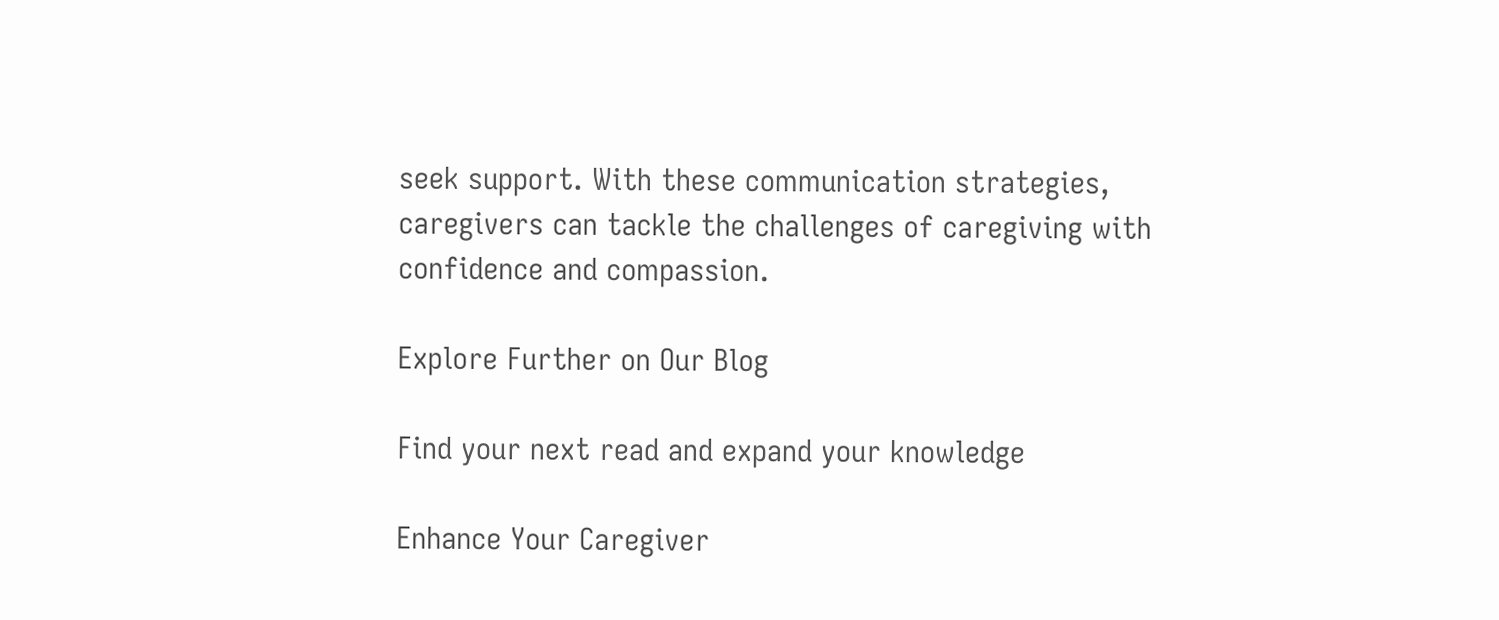seek support. With these communication strategies, caregivers can tackle the challenges of caregiving with confidence and compassion.

Explore Further on Our Blog

Find your next read and expand your knowledge

Enhance Your Caregiver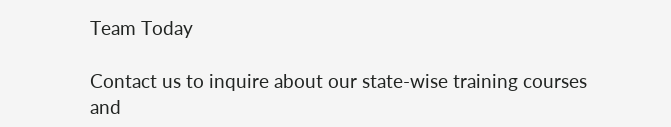Team Today

Contact us to inquire about our state-wise training courses and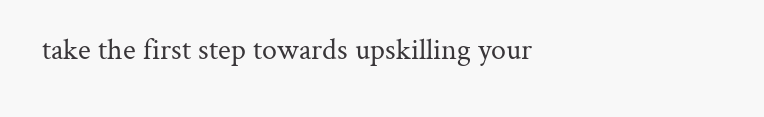take the first step towards upskilling your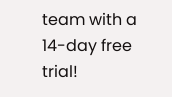team with a 14-day free trial!